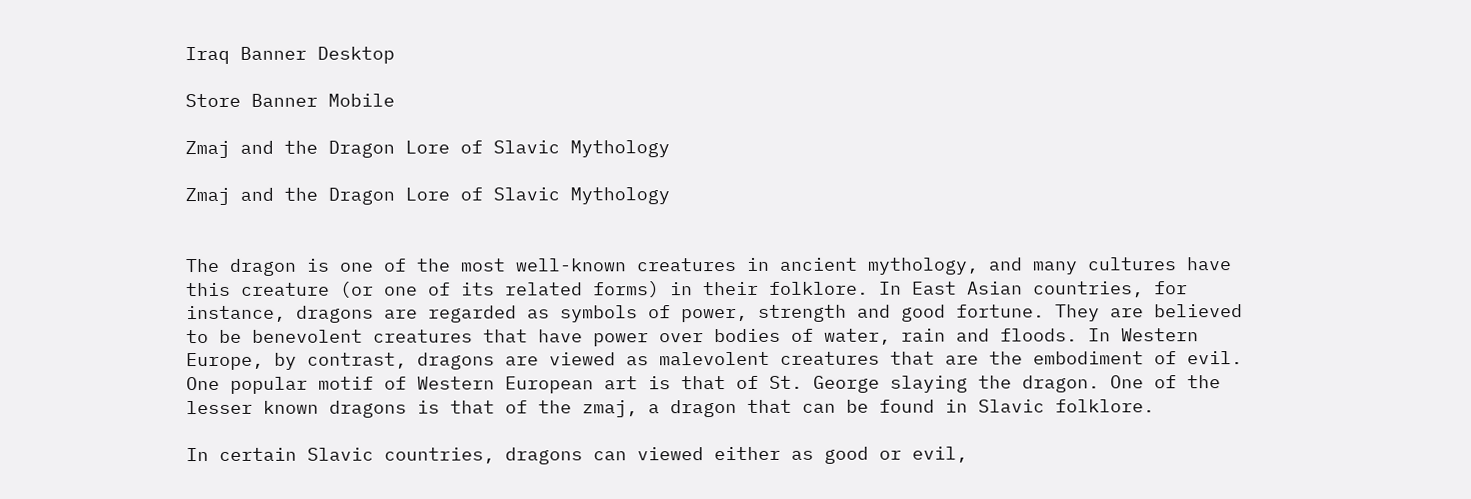Iraq Banner Desktop

Store Banner Mobile

Zmaj and the Dragon Lore of Slavic Mythology

Zmaj and the Dragon Lore of Slavic Mythology


The dragon is one of the most well-known creatures in ancient mythology, and many cultures have this creature (or one of its related forms) in their folklore. In East Asian countries, for instance, dragons are regarded as symbols of power, strength and good fortune. They are believed to be benevolent creatures that have power over bodies of water, rain and floods. In Western Europe, by contrast, dragons are viewed as malevolent creatures that are the embodiment of evil. One popular motif of Western European art is that of St. George slaying the dragon. One of the lesser known dragons is that of the zmaj, a dragon that can be found in Slavic folklore.

In certain Slavic countries, dragons can viewed either as good or evil,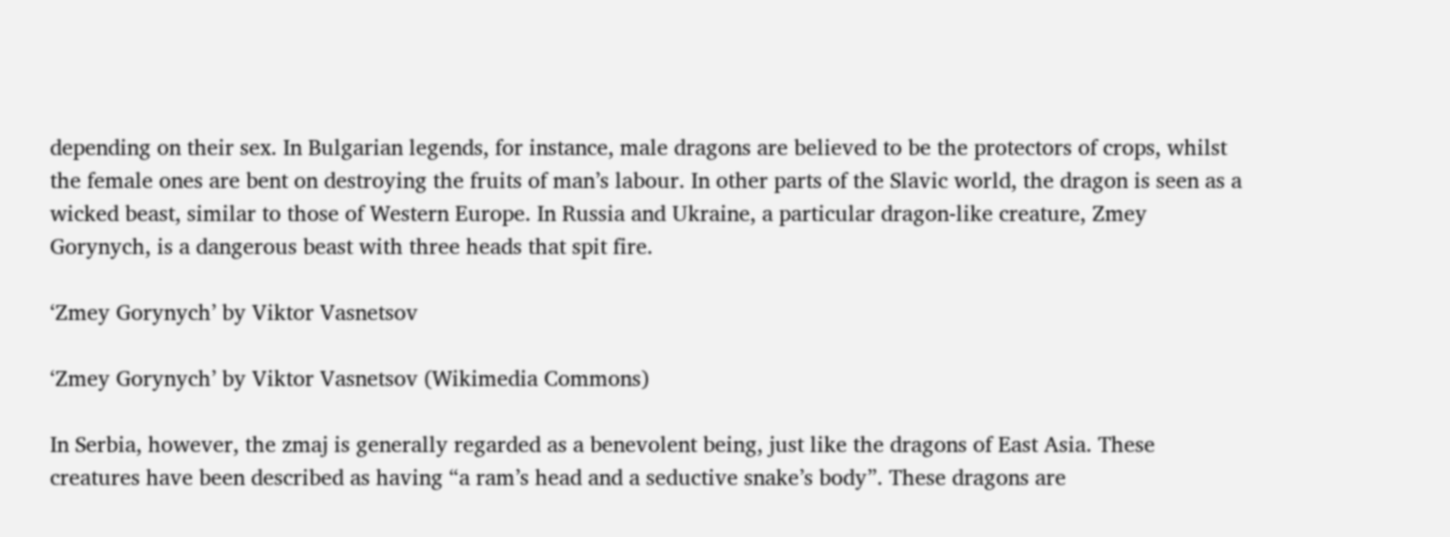depending on their sex. In Bulgarian legends, for instance, male dragons are believed to be the protectors of crops, whilst the female ones are bent on destroying the fruits of man’s labour. In other parts of the Slavic world, the dragon is seen as a wicked beast, similar to those of Western Europe. In Russia and Ukraine, a particular dragon-like creature, Zmey Gorynych, is a dangerous beast with three heads that spit fire.

‘Zmey Gorynych’ by Viktor Vasnetsov

‘Zmey Gorynych’ by Viktor Vasnetsov (Wikimedia Commons)

In Serbia, however, the zmaj is generally regarded as a benevolent being, just like the dragons of East Asia. These creatures have been described as having “a ram’s head and a seductive snake’s body”. These dragons are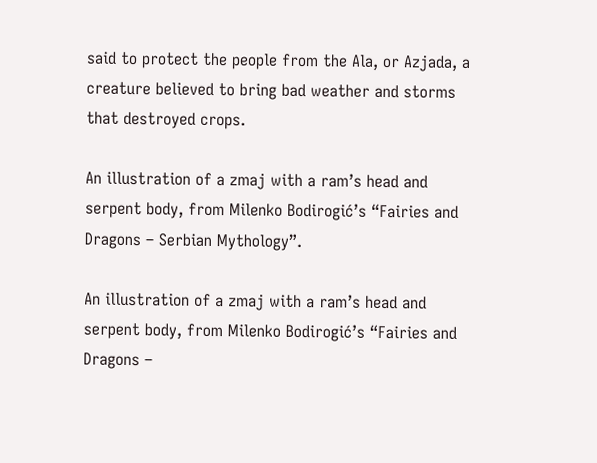said to protect the people from the Ala, or Azjada, a creature believed to bring bad weather and storms that destroyed crops.

An illustration of a zmaj with a ram’s head and serpent body, from Milenko Bodirogić’s “Fairies and Dragons – Serbian Mythology”.

An illustration of a zmaj with a ram’s head and serpent body, from Milenko Bodirogić’s “Fairies and Dragons –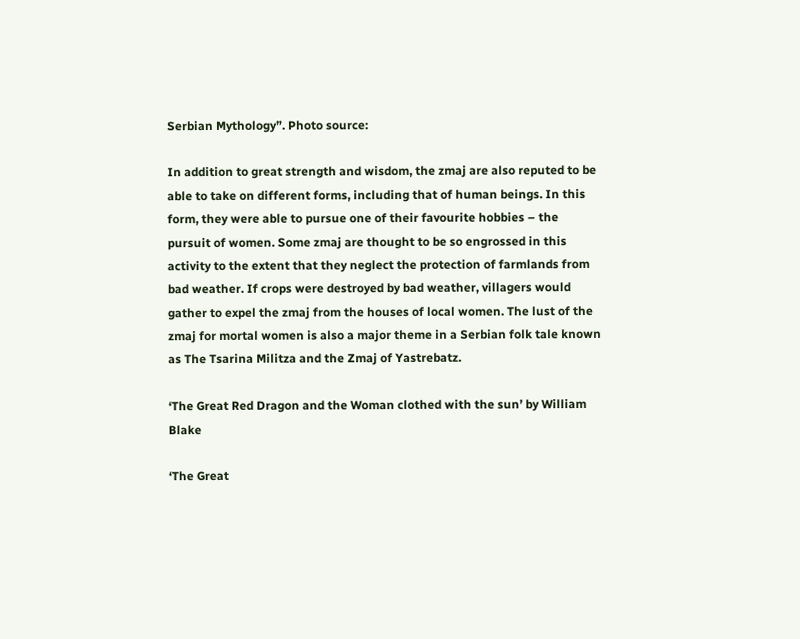Serbian Mythology”. Photo source:

In addition to great strength and wisdom, the zmaj are also reputed to be able to take on different forms, including that of human beings. In this form, they were able to pursue one of their favourite hobbies – the pursuit of women. Some zmaj are thought to be so engrossed in this activity to the extent that they neglect the protection of farmlands from bad weather. If crops were destroyed by bad weather, villagers would gather to expel the zmaj from the houses of local women. The lust of the zmaj for mortal women is also a major theme in a Serbian folk tale known as The Tsarina Militza and the Zmaj of Yastrebatz.

‘The Great Red Dragon and the Woman clothed with the sun’ by William Blake

‘The Great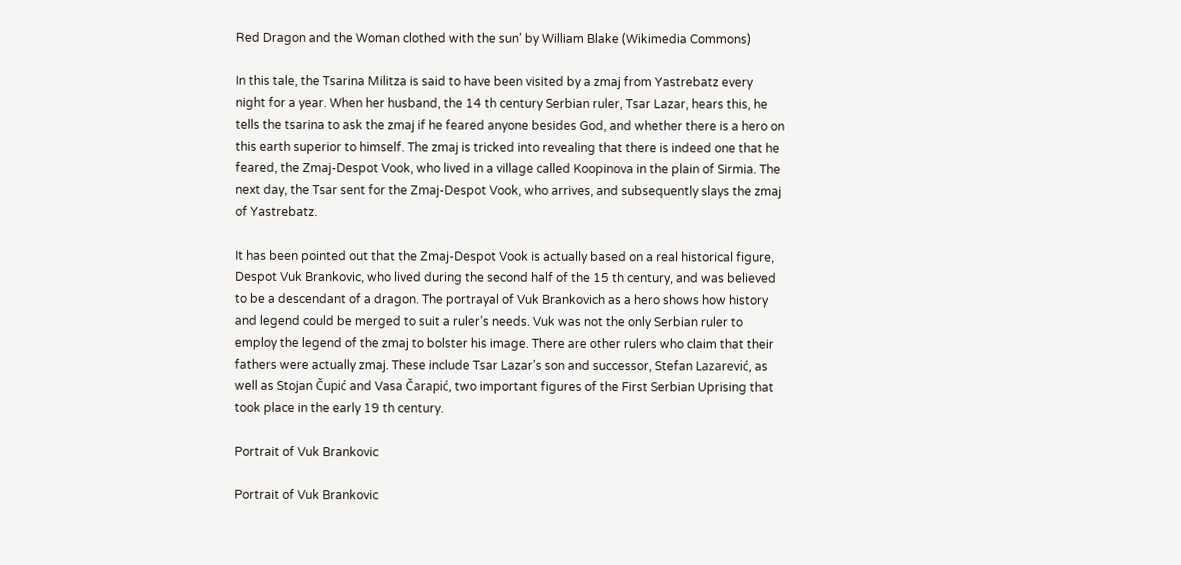Red Dragon and the Woman clothed with the sun’ by William Blake (Wikimedia Commons)

In this tale, the Tsarina Militza is said to have been visited by a zmaj from Yastrebatz every night for a year. When her husband, the 14 th century Serbian ruler, Tsar Lazar, hears this, he tells the tsarina to ask the zmaj if he feared anyone besides God, and whether there is a hero on this earth superior to himself. The zmaj is tricked into revealing that there is indeed one that he feared, the Zmaj-Despot Vook, who lived in a village called Koopinova in the plain of Sirmia. The next day, the Tsar sent for the Zmaj-Despot Vook, who arrives, and subsequently slays the zmaj of Yastrebatz.

It has been pointed out that the Zmaj-Despot Vook is actually based on a real historical figure, Despot Vuk Brankovic, who lived during the second half of the 15 th century, and was believed to be a descendant of a dragon. The portrayal of Vuk Brankovich as a hero shows how history and legend could be merged to suit a ruler’s needs. Vuk was not the only Serbian ruler to employ the legend of the zmaj to bolster his image. There are other rulers who claim that their fathers were actually zmaj. These include Tsar Lazar’s son and successor, Stefan Lazarević, as well as Stojan Čupić and Vasa Čarapić, two important figures of the First Serbian Uprising that took place in the early 19 th century.

Portrait of Vuk Brankovic

Portrait of Vuk Brankovic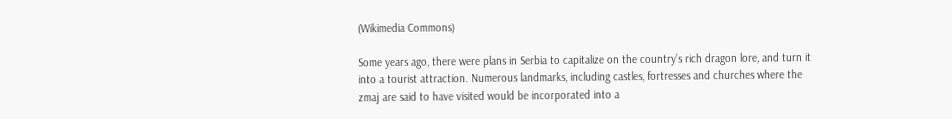(Wikimedia Commons)

Some years ago, there were plans in Serbia to capitalize on the country’s rich dragon lore, and turn it into a tourist attraction. Numerous landmarks, including castles, fortresses and churches where the zmaj are said to have visited would be incorporated into a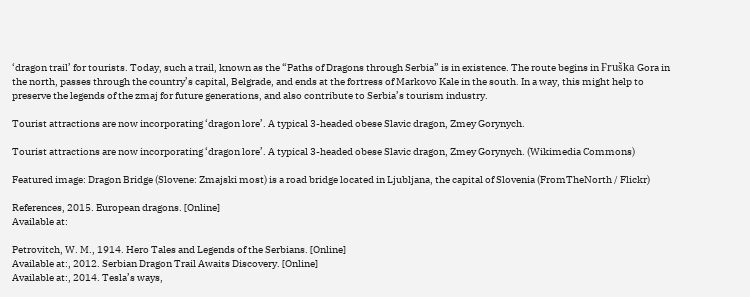‘dragon trail’ for tourists. Today, such a trail, known as the “Paths of Dragons through Serbia” is in existence. The route begins in Fruška Gora in the north, passes through the country’s capital, Belgrade, and ends at the fortress of Markovo Kale in the south. In a way, this might help to preserve the legends of the zmaj for future generations, and also contribute to Serbia’s tourism industry.

Tourist attractions are now incorporating ‘dragon lore’. A typical 3-headed obese Slavic dragon, Zmey Gorynych.

Tourist attractions are now incorporating ‘dragon lore’. A typical 3-headed obese Slavic dragon, Zmey Gorynych. (Wikimedia Commons)

Featured image: Dragon Bridge (Slovene: Zmajski most) is a road bridge located in Ljubljana, the capital of Slovenia (FromTheNorth / Flickr)

References, 2015. European dragons. [Online]
Available at:

Petrovitch, W. M., 1914. Hero Tales and Legends of the Serbians. [Online]
Available at:, 2012. Serbian Dragon Trail Awaits Discovery. [Online]
Available at:, 2014. Tesla’s ways,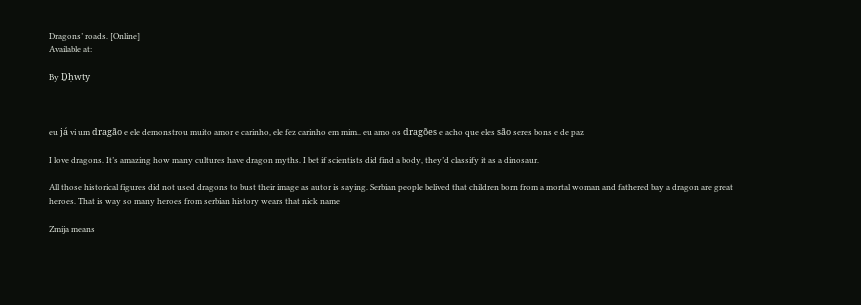Dragons’ roads. [Online]
Available at:

By Ḏḥwty



eu já vi um dragão e ele demonstrou muito amor e carinho, ele fez carinho em mim.. eu amo os dragões e acho que eles são seres bons e de paz

I love dragons. It’s amazing how many cultures have dragon myths. I bet if scientists did find a body, they’d classify it as a dinosaur.

All those historical figures did not used dragons to bust their image as autor is saying. Serbian people belived that children born from a mortal woman and fathered bay a dragon are great heroes. That is way so many heroes from serbian history wears that nick name

Zmija means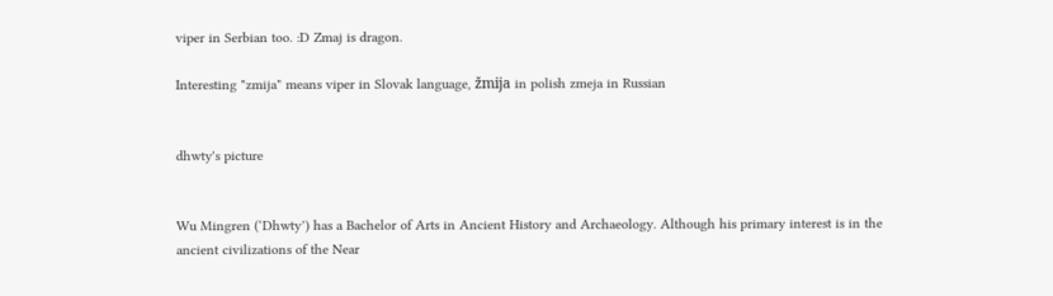viper in Serbian too. :D Zmaj is dragon.

Interesting "zmija" means viper in Slovak language, žmija in polish zmeja in Russian


dhwty's picture


Wu Mingren (‘Dhwty’) has a Bachelor of Arts in Ancient History and Archaeology. Although his primary interest is in the ancient civilizations of the Near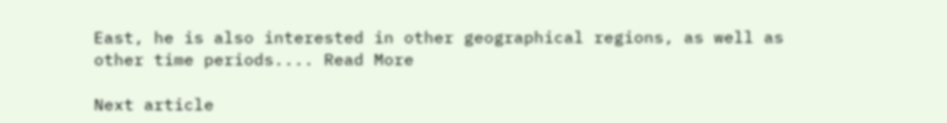East, he is also interested in other geographical regions, as well as other time periods.... Read More

Next article